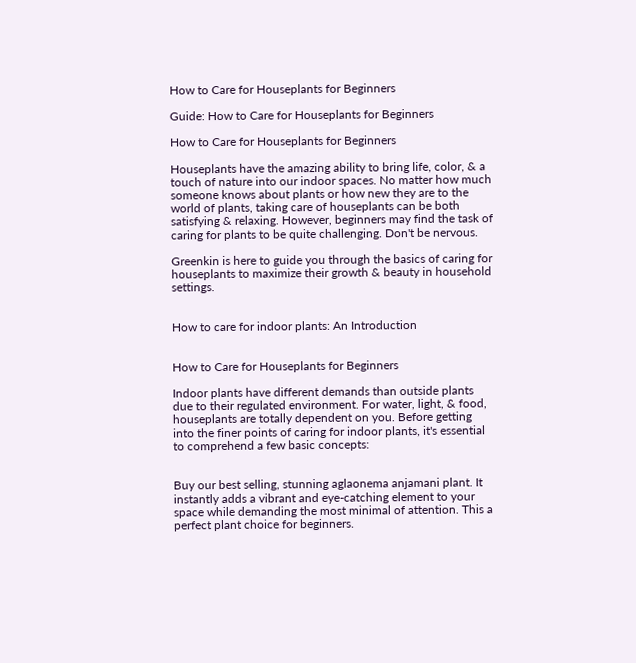How to Care for Houseplants for Beginners

Guide: How to Care for Houseplants for Beginners

How to Care for Houseplants for Beginners

Houseplants have the amazing ability to bring life, color, & a touch of nature into our indoor spaces. No matter how much someone knows about plants or how new they are to the world of plants, taking care of houseplants can be both satisfying & relaxing. However, beginners may find the task of caring for plants to be quite challenging. Don't be nervous.

Greenkin is here to guide you through the basics of caring for houseplants to maximize their growth & beauty in household settings.


How to care for indoor plants: An Introduction


How to Care for Houseplants for Beginners

Indoor plants have different demands than outside plants due to their regulated environment. For water, light, & food, houseplants are totally dependent on you. Before getting into the finer points of caring for indoor plants, it's essential to comprehend a few basic concepts:


Buy our best selling, stunning aglaonema anjamani plant. It instantly adds a vibrant and eye-catching element to your space while demanding the most minimal of attention. This a perfect plant choice for beginners.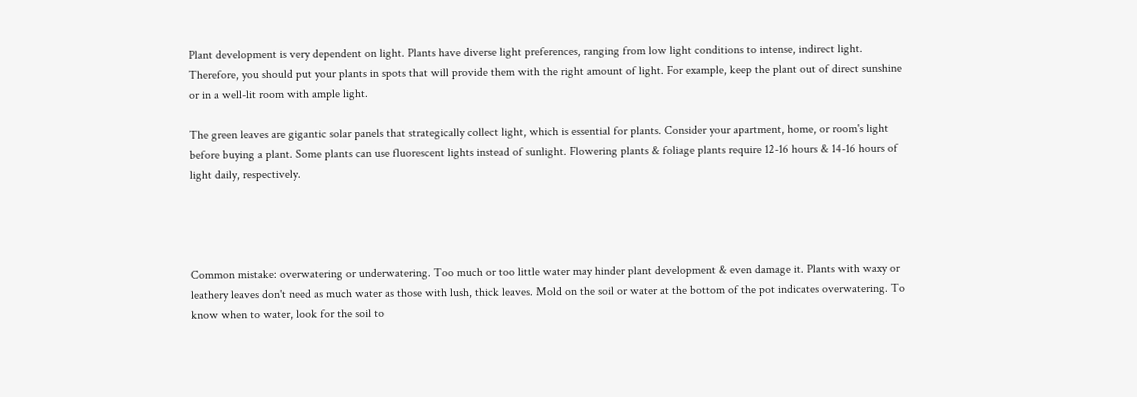Plant development is very dependent on light. Plants have diverse light preferences, ranging from low light conditions to intense, indirect light. Therefore, you should put your plants in spots that will provide them with the right amount of light. For example, keep the plant out of direct sunshine or in a well-lit room with ample light.

The green leaves are gigantic solar panels that strategically collect light, which is essential for plants. Consider your apartment, home, or room's light before buying a plant. Some plants can use fluorescent lights instead of sunlight. Flowering plants & foliage plants require 12-16 hours & 14-16 hours of light daily, respectively.




Common mistake: overwatering or underwatering. Too much or too little water may hinder plant development & even damage it. Plants with waxy or leathery leaves don't need as much water as those with lush, thick leaves. Mold on the soil or water at the bottom of the pot indicates overwatering. To know when to water, look for the soil to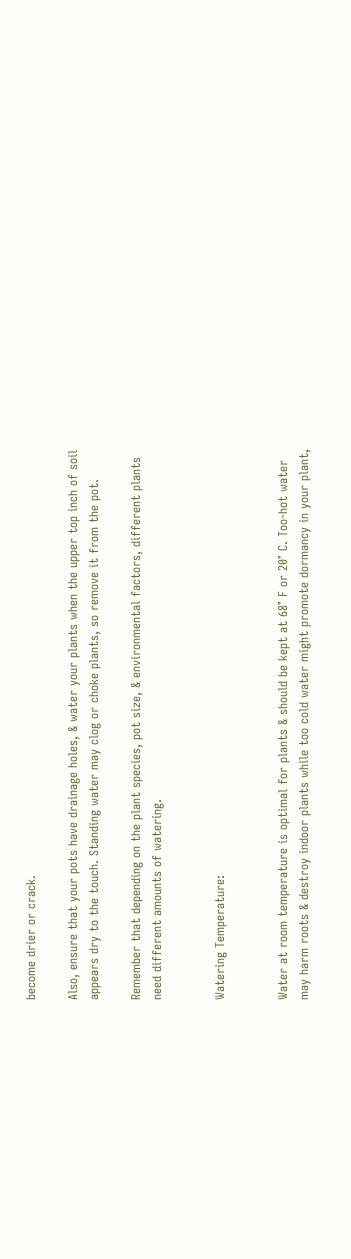become drier or crack.

Also, ensure that your pots have drainage holes, & water your plants when the upper top inch of soil appears dry to the touch. Standing water may clog or choke plants, so remove it from the pot.

Remember that depending on the plant species, pot size, & environmental factors, different plants need different amounts of watering.


Watering Temperature:


Water at room temperature is optimal for plants & should be kept at 68° F or 20° C. Too-hot water may harm roots & destroy indoor plants while too cold water might promote dormancy in your plant,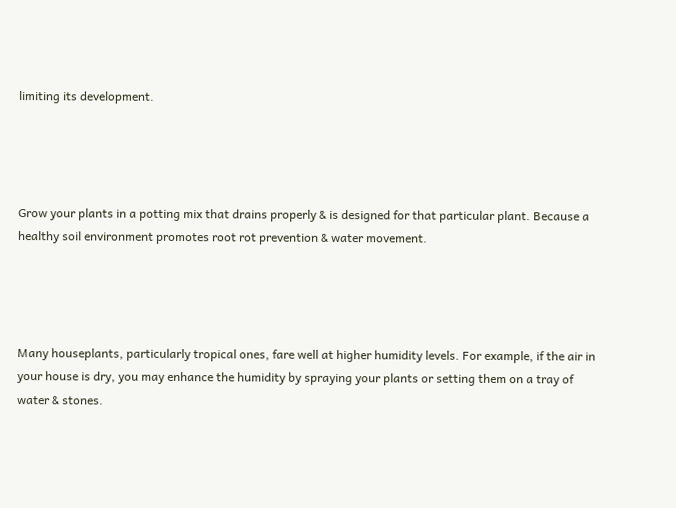limiting its development.




Grow your plants in a potting mix that drains properly & is designed for that particular plant. Because a healthy soil environment promotes root rot prevention & water movement.




Many houseplants, particularly tropical ones, fare well at higher humidity levels. For example, if the air in your house is dry, you may enhance the humidity by spraying your plants or setting them on a tray of water & stones.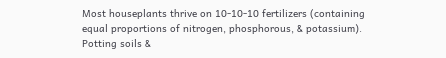Most houseplants thrive on 10-10-10 fertilizers (containing equal proportions of nitrogen, phosphorous, & potassium). Potting soils &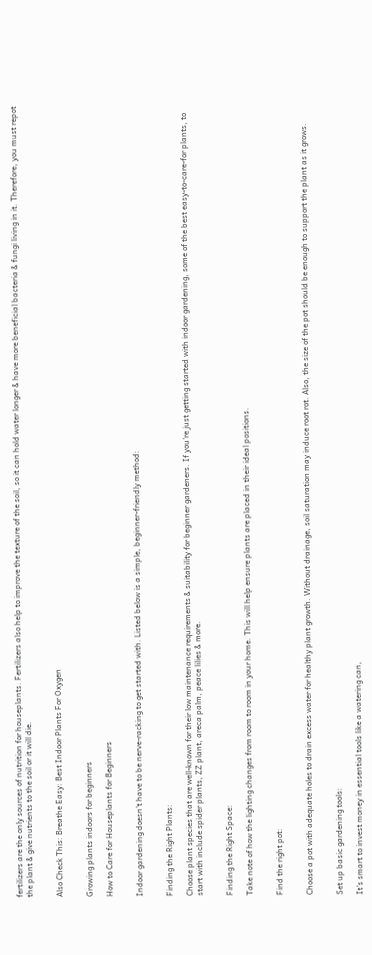fertilizers are the only sources of nutrition for houseplants. Fertilizers also help to improve the texture of the soil, so it can hold water longer & have more beneficial bacteria & fungi living in it. Therefore, you must repot the plant & give nutrients to the soil or it will die.


Also Check This: Breathe Easy: Best Indoor Plants For Oxygen


Growing plants indoors for beginners

How to Care for Houseplants for Beginners


Indoor gardening doesn't have to be nerve-racking to get started with. Listed below is a simple, beginner-friendly method:


Finding the Right Plants:

Choose plant species that are well-known for their low maintenance requirements & suitability for beginner gardeners. If you're just getting started with indoor gardening, some of the best easy-to-care-for plants, to start with include spider plants, ZZ plant, areca palm, peace lilies & more.


Finding the Right Space:

Take note of how the lighting changes from room to room in your home. This will help ensure plants are placed in their ideal positions.


Find the right pot:


Choose a pot with adequate holes to drain excess water for healthy plant growth. Without drainage, soil saturation may induce root rot. Also, the size of the pot should be enough to support the plant as it grows.


Set up basic gardening tools:

It's smart to invest money in essential tools like a watering can,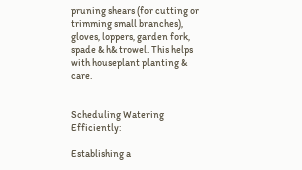pruning shears (for cutting or trimming small branches), gloves, loppers, garden fork, spade & h& trowel. This helps with houseplant planting & care.


Scheduling Watering Efficiently:

Establishing a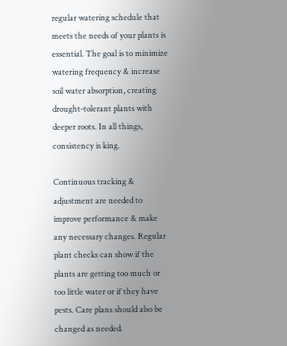regular watering schedule that meets the needs of your plants is essential. The goal is to minimize watering frequency & increase soil water absorption, creating drought-tolerant plants with deeper roots. In all things, consistency is king.

Continuous tracking & adjustment are needed to improve performance & make any necessary changes. Regular plant checks can show if the plants are getting too much or too little water or if they have pests. Care plans should also be changed as needed.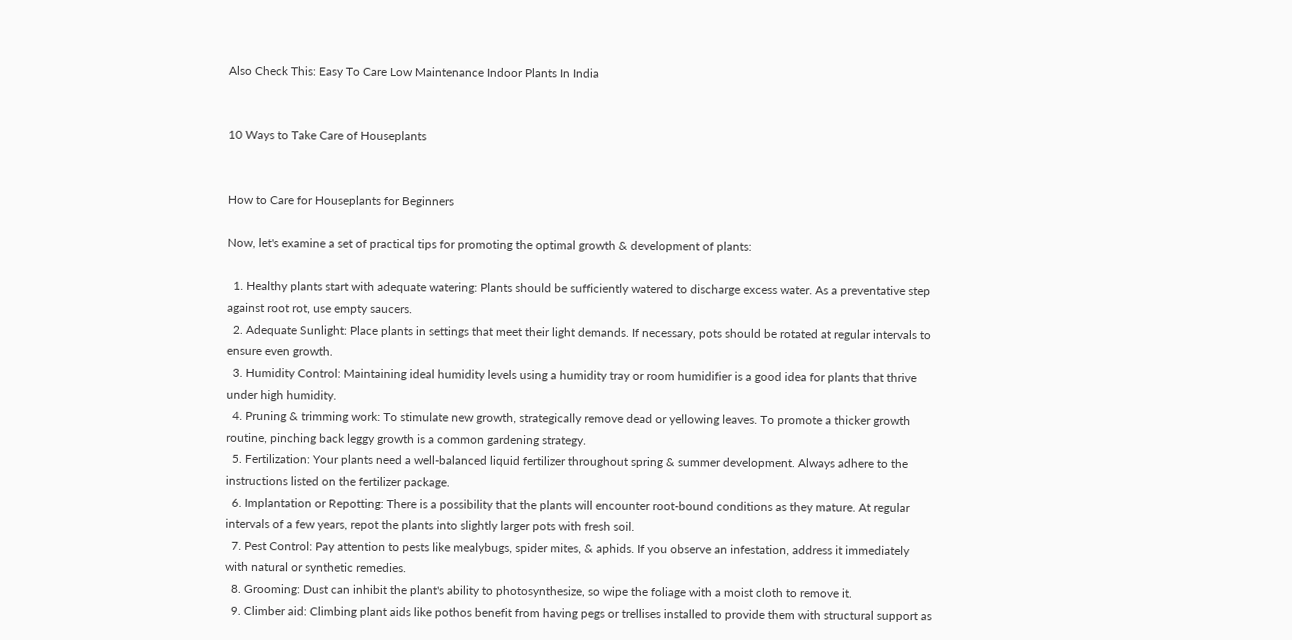Also Check This: Easy To Care Low Maintenance Indoor Plants In India


10 Ways to Take Care of Houseplants


How to Care for Houseplants for Beginners

Now, let's examine a set of practical tips for promoting the optimal growth & development of plants:

  1. Healthy plants start with adequate watering: Plants should be sufficiently watered to discharge excess water. As a preventative step against root rot, use empty saucers.
  2. Adequate Sunlight: Place plants in settings that meet their light demands. If necessary, pots should be rotated at regular intervals to ensure even growth.
  3. Humidity Control: Maintaining ideal humidity levels using a humidity tray or room humidifier is a good idea for plants that thrive under high humidity.
  4. Pruning & trimming work: To stimulate new growth, strategically remove dead or yellowing leaves. To promote a thicker growth routine, pinching back leggy growth is a common gardening strategy.
  5. Fertilization: Your plants need a well-balanced liquid fertilizer throughout spring & summer development. Always adhere to the instructions listed on the fertilizer package.
  6. Implantation or Repotting: There is a possibility that the plants will encounter root-bound conditions as they mature. At regular intervals of a few years, repot the plants into slightly larger pots with fresh soil.
  7. Pest Control: Pay attention to pests like mealybugs, spider mites, & aphids. If you observe an infestation, address it immediately with natural or synthetic remedies.
  8. Grooming: Dust can inhibit the plant's ability to photosynthesize, so wipe the foliage with a moist cloth to remove it.
  9. Climber aid: Climbing plant aids like pothos benefit from having pegs or trellises installed to provide them with structural support as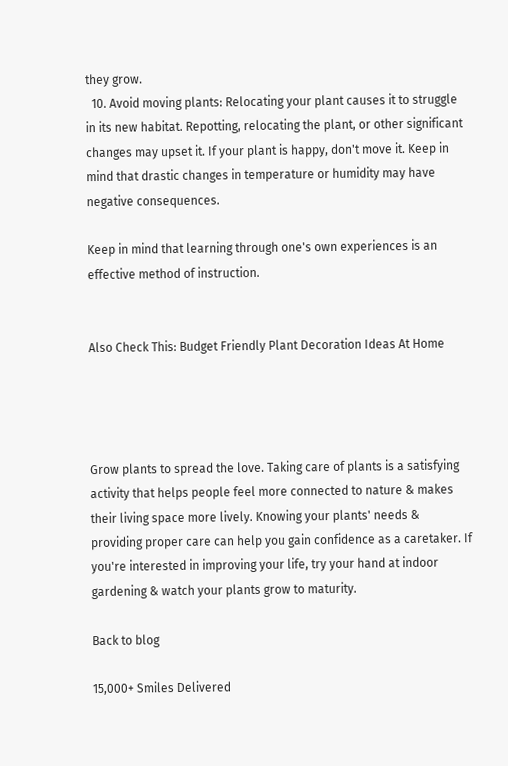they grow.
  10. Avoid moving plants: Relocating your plant causes it to struggle in its new habitat. Repotting, relocating the plant, or other significant changes may upset it. If your plant is happy, don't move it. Keep in mind that drastic changes in temperature or humidity may have negative consequences.

Keep in mind that learning through one's own experiences is an effective method of instruction.


Also Check This: Budget Friendly Plant Decoration Ideas At Home




Grow plants to spread the love. Taking care of plants is a satisfying activity that helps people feel more connected to nature & makes their living space more lively. Knowing your plants' needs & providing proper care can help you gain confidence as a caretaker. If you're interested in improving your life, try your hand at indoor gardening & watch your plants grow to maturity.

Back to blog

15,000+ Smiles Delivered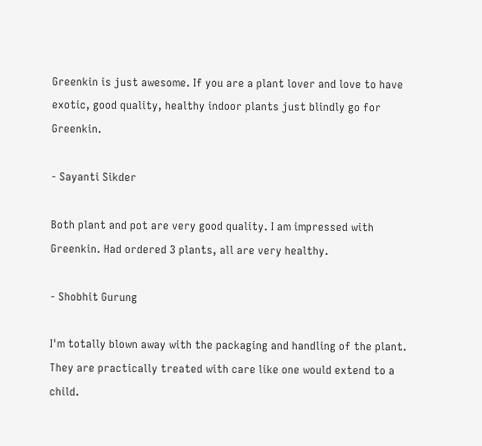Greenkin is just awesome. If you are a plant lover and love to have exotic, good quality, healthy indoor plants just blindly go for Greenkin.

- Sayanti Sikder

Both plant and pot are very good quality. I am impressed with Greenkin. Had ordered 3 plants, all are very healthy.

- Shobhit Gurung

I'm totally blown away with the packaging and handling of the plant. They are practically treated with care like one would extend to a child.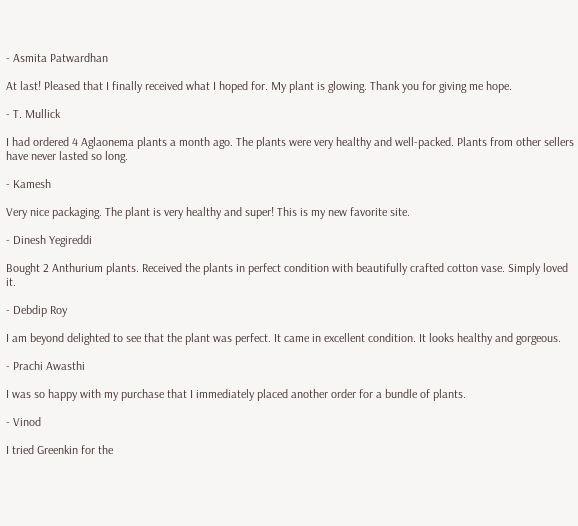- Asmita Patwardhan

At last! Pleased that I finally received what I hoped for. My plant is glowing. Thank you for giving me hope.

- T. Mullick

I had ordered 4 Aglaonema plants a month ago. The plants were very healthy and well-packed. Plants from other sellers have never lasted so long.

- Kamesh

Very nice packaging. The plant is very healthy and super! This is my new favorite site.

- Dinesh Yegireddi

Bought 2 Anthurium plants. Received the plants in perfect condition with beautifully crafted cotton vase. Simply loved it.

- Debdip Roy

I am beyond delighted to see that the plant was perfect. It came in excellent condition. It looks healthy and gorgeous.

- Prachi Awasthi

I was so happy with my purchase that I immediately placed another order for a bundle of plants.

- Vinod

I tried Greenkin for the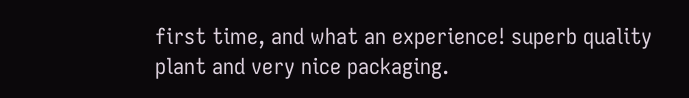first time, and what an experience! superb quality plant and very nice packaging.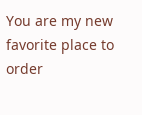You are my new favorite place to order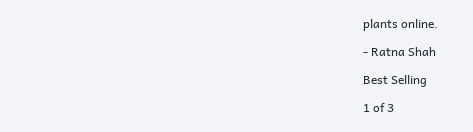plants online.

- Ratna Shah

Best Selling

1 of 3